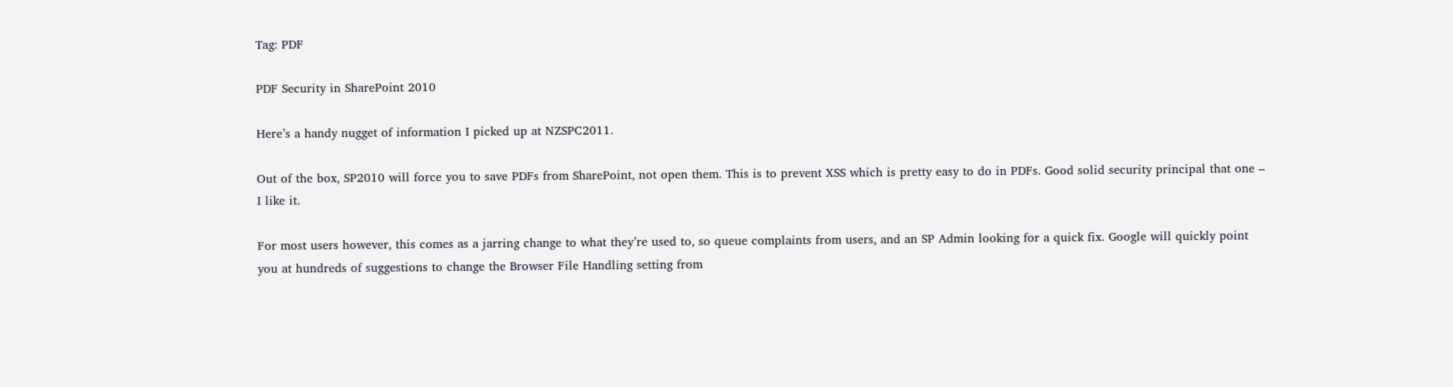Tag: PDF

PDF Security in SharePoint 2010

Here’s a handy nugget of information I picked up at NZSPC2011.

Out of the box, SP2010 will force you to save PDFs from SharePoint, not open them. This is to prevent XSS which is pretty easy to do in PDFs. Good solid security principal that one – I like it.

For most users however, this comes as a jarring change to what they’re used to, so queue complaints from users, and an SP Admin looking for a quick fix. Google will quickly point you at hundreds of suggestions to change the Browser File Handling setting from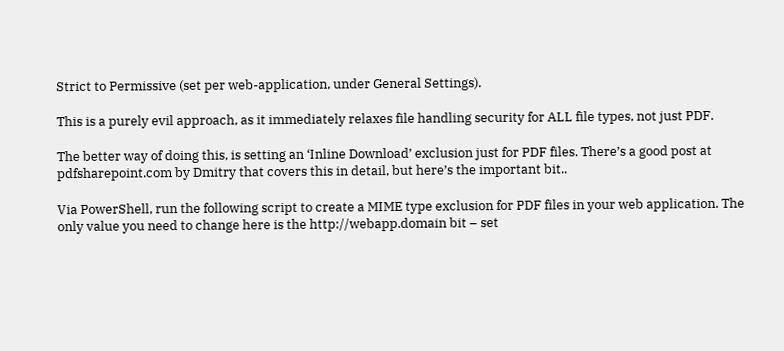Strict to Permissive (set per web-application, under General Settings).

This is a purely evil approach, as it immediately relaxes file handling security for ALL file types, not just PDF.

The better way of doing this, is setting an ‘Inline Download’ exclusion just for PDF files. There’s a good post at pdfsharepoint.com by Dmitry that covers this in detail, but here’s the important bit..

Via PowerShell, run the following script to create a MIME type exclusion for PDF files in your web application. The only value you need to change here is the http://webapp.domain bit – set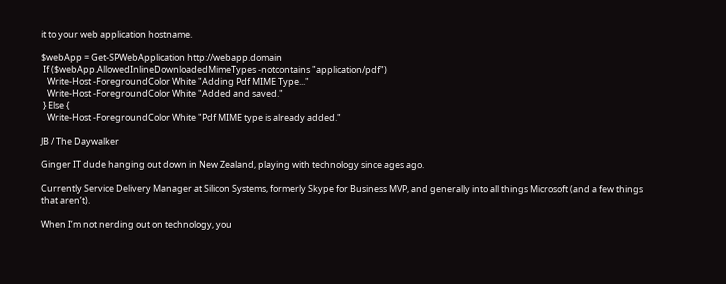it to your web application hostname.

$webApp = Get-SPWebApplication http://webapp.domain
 If ($webApp.AllowedInlineDownloadedMimeTypes -notcontains "application/pdf")
   Write-Host -ForegroundColor White "Adding Pdf MIME Type..."
   Write-Host -ForegroundColor White "Added and saved."
 } Else {
   Write-Host -ForegroundColor White "Pdf MIME type is already added."

JB / The Daywalker

Ginger IT dude hanging out down in New Zealand, playing with technology since ages ago.

Currently Service Delivery Manager at Silicon Systems, formerly Skype for Business MVP, and generally into all things Microsoft (and a few things that aren’t).

When I’m not nerding out on technology, you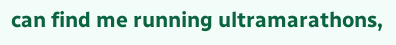can find me running ultramarathons,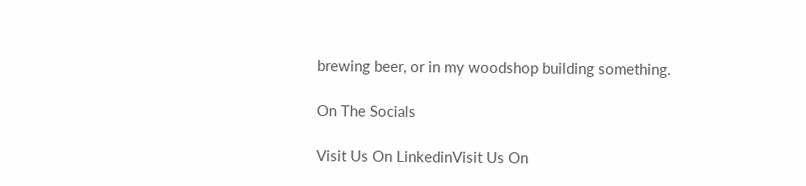brewing beer, or in my woodshop building something.

On The Socials

Visit Us On LinkedinVisit Us On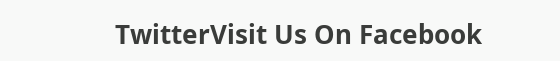TwitterVisit Us On Facebook